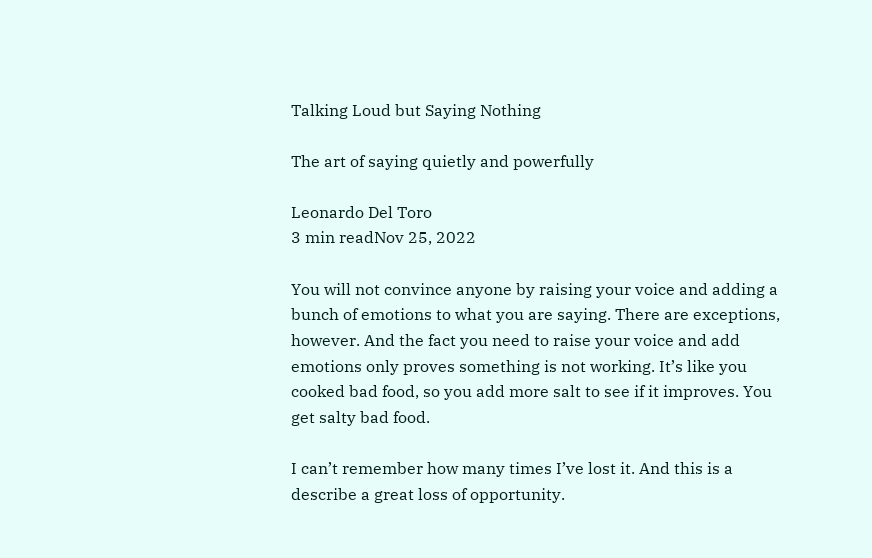Talking Loud but Saying Nothing

The art of saying quietly and powerfully

Leonardo Del Toro
3 min readNov 25, 2022

You will not convince anyone by raising your voice and adding a bunch of emotions to what you are saying. There are exceptions, however. And the fact you need to raise your voice and add emotions only proves something is not working. It’s like you cooked bad food, so you add more salt to see if it improves. You get salty bad food.

I can’t remember how many times I’ve lost it. And this is a describe a great loss of opportunity.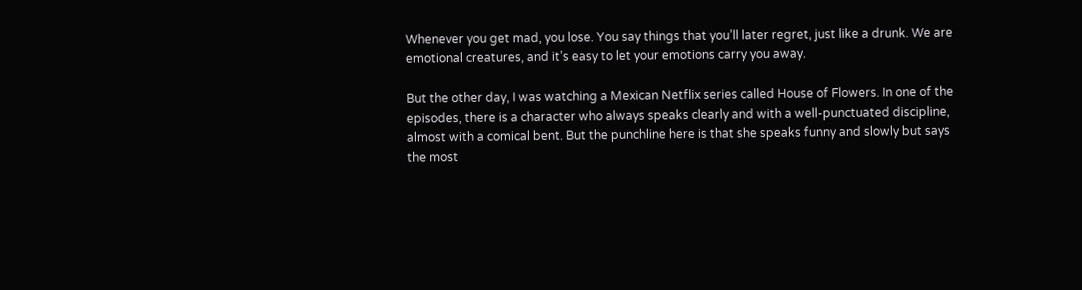Whenever you get mad, you lose. You say things that you’ll later regret, just like a drunk. We are emotional creatures, and it’s easy to let your emotions carry you away.

But the other day, I was watching a Mexican Netflix series called House of Flowers. In one of the episodes, there is a character who always speaks clearly and with a well-punctuated discipline, almost with a comical bent. But the punchline here is that she speaks funny and slowly but says the most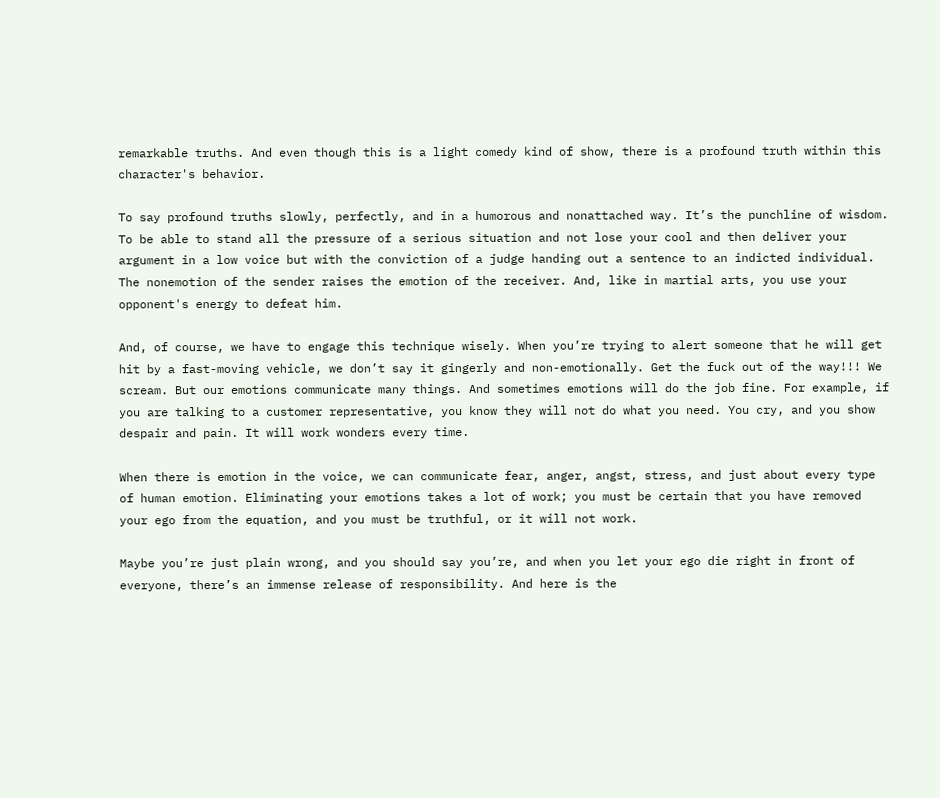remarkable truths. And even though this is a light comedy kind of show, there is a profound truth within this character's behavior.

To say profound truths slowly, perfectly, and in a humorous and nonattached way. It’s the punchline of wisdom. To be able to stand all the pressure of a serious situation and not lose your cool and then deliver your argument in a low voice but with the conviction of a judge handing out a sentence to an indicted individual. The nonemotion of the sender raises the emotion of the receiver. And, like in martial arts, you use your opponent's energy to defeat him.

And, of course, we have to engage this technique wisely. When you’re trying to alert someone that he will get hit by a fast-moving vehicle, we don’t say it gingerly and non-emotionally. Get the fuck out of the way!!! We scream. But our emotions communicate many things. And sometimes emotions will do the job fine. For example, if you are talking to a customer representative, you know they will not do what you need. You cry, and you show despair and pain. It will work wonders every time.

When there is emotion in the voice, we can communicate fear, anger, angst, stress, and just about every type of human emotion. Eliminating your emotions takes a lot of work; you must be certain that you have removed your ego from the equation, and you must be truthful, or it will not work.

Maybe you’re just plain wrong, and you should say you’re, and when you let your ego die right in front of everyone, there’s an immense release of responsibility. And here is the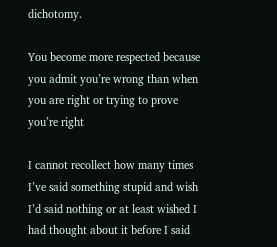dichotomy.

You become more respected because you admit you’re wrong than when you are right or trying to prove you’re right

I cannot recollect how many times I’ve said something stupid and wish I’d said nothing or at least wished I had thought about it before I said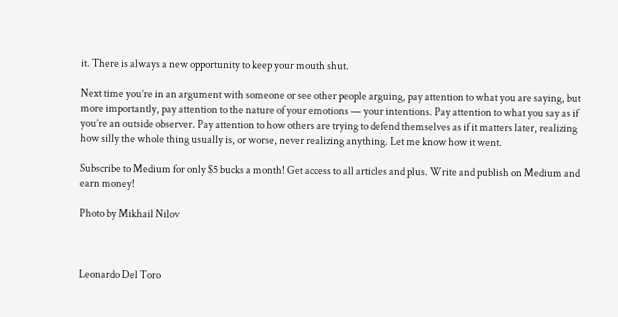it. There is always a new opportunity to keep your mouth shut.

Next time you’re in an argument with someone or see other people arguing, pay attention to what you are saying, but more importantly, pay attention to the nature of your emotions — your intentions. Pay attention to what you say as if you’re an outside observer. Pay attention to how others are trying to defend themselves as if it matters later, realizing how silly the whole thing usually is, or worse, never realizing anything. Let me know how it went.

Subscribe to Medium for only $5 bucks a month! Get access to all articles and plus. Write and publish on Medium and earn money!

Photo by Mikhail Nilov



Leonardo Del Toro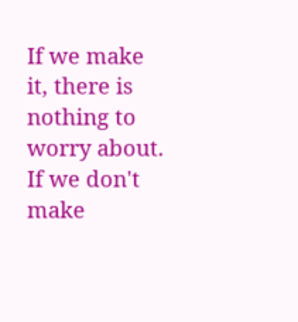If we make it, there is nothing to worry about. If we don't make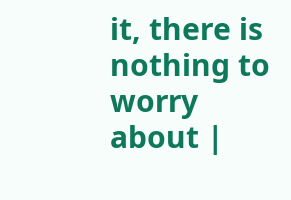it, there is nothing to worry about |